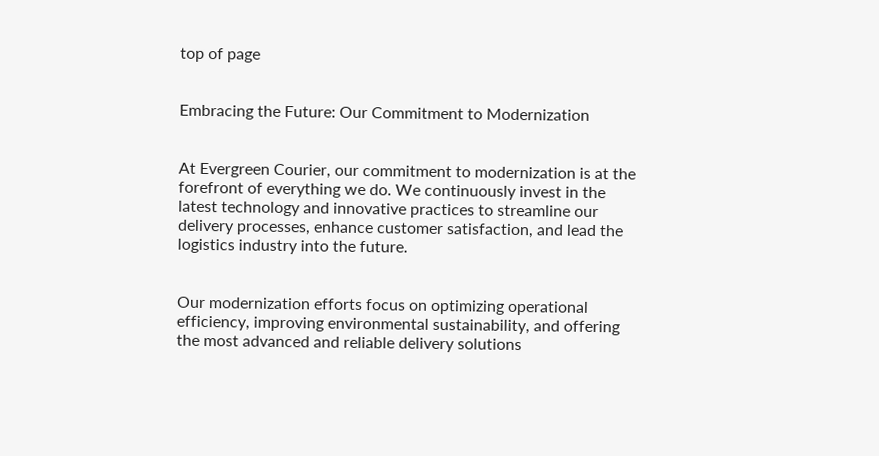top of page


Embracing the Future: Our Commitment to Modernization


At Evergreen Courier, our commitment to modernization is at the forefront of everything we do. We continuously invest in the latest technology and innovative practices to streamline our delivery processes, enhance customer satisfaction, and lead the logistics industry into the future.


Our modernization efforts focus on optimizing operational efficiency, improving environmental sustainability, and offering the most advanced and reliable delivery solutions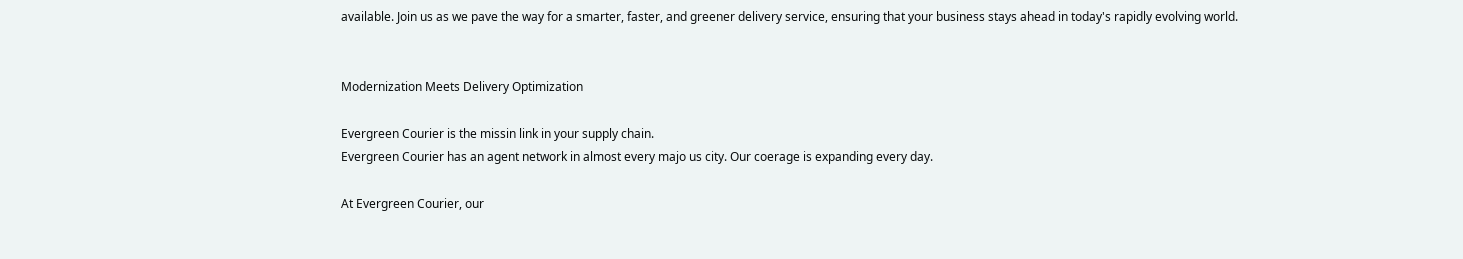available. Join us as we pave the way for a smarter, faster, and greener delivery service, ensuring that your business stays ahead in today's rapidly evolving world.


Modernization Meets Delivery Optimization

Evergreen Courier is the missin link in your supply chain.
Evergreen Courier has an agent network in almost every majo us city. Our coerage is expanding every day.

At Evergreen Courier, our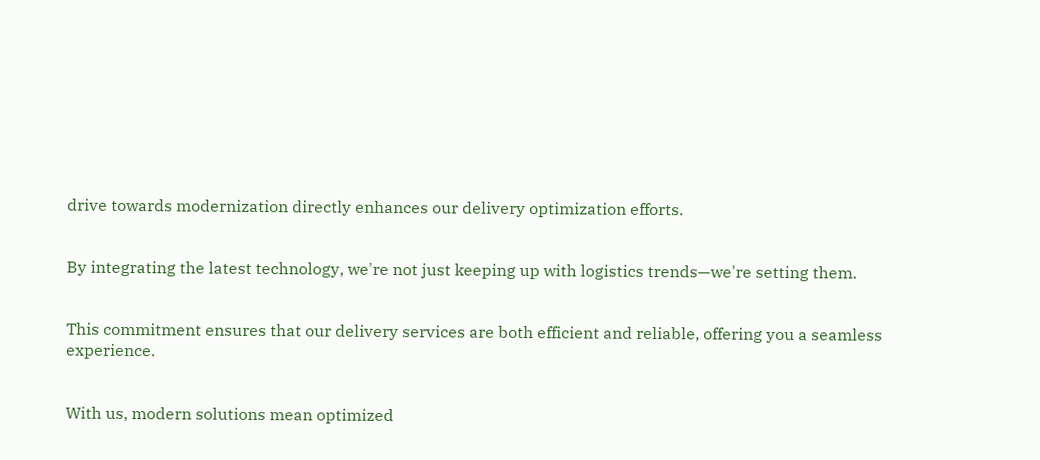drive towards modernization directly enhances our delivery optimization efforts.


By integrating the latest technology, we're not just keeping up with logistics trends—we're setting them.


This commitment ensures that our delivery services are both efficient and reliable, offering you a seamless experience.


With us, modern solutions mean optimized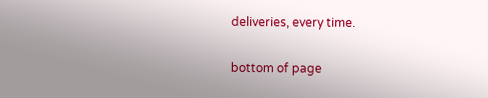deliveries, every time.

bottom of page